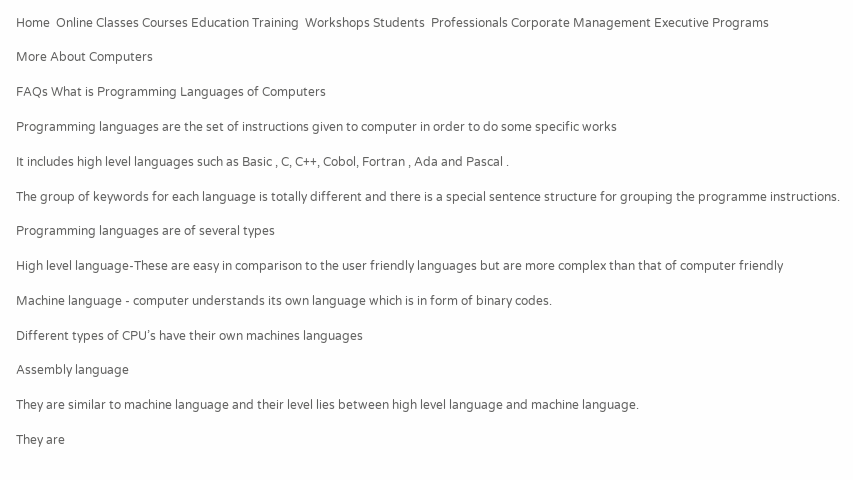Home  Online Classes Courses Education Training  Workshops Students  Professionals Corporate Management Executive Programs

More About Computers

FAQs What is Programming Languages of Computers

Programming languages are the set of instructions given to computer in order to do some specific works

It includes high level languages such as Basic , C, C++, Cobol, Fortran , Ada and Pascal .

The group of keywords for each language is totally different and there is a special sentence structure for grouping the programme instructions.

Programming languages are of several types

High level language-These are easy in comparison to the user friendly languages but are more complex than that of computer friendly

Machine language - computer understands its own language which is in form of binary codes.

Different types of CPU’s have their own machines languages

Assembly language

They are similar to machine language and their level lies between high level language and machine language.

They are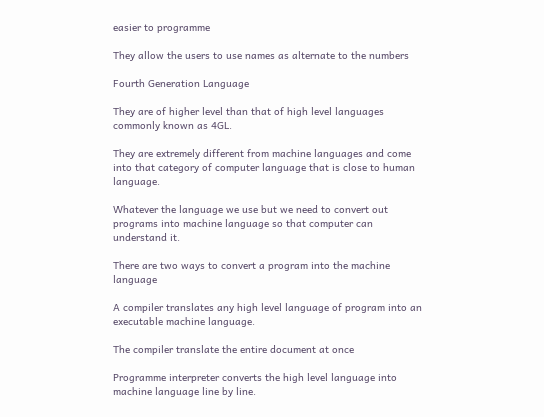easier to programme

They allow the users to use names as alternate to the numbers

Fourth Generation Language

They are of higher level than that of high level languages commonly known as 4GL.

They are extremely different from machine languages and come into that category of computer language that is close to human language.

Whatever the language we use but we need to convert out programs into machine language so that computer can understand it.

There are two ways to convert a program into the machine language

A compiler translates any high level language of program into an executable machine language.

The compiler translate the entire document at once

Programme interpreter converts the high level language into machine language line by line.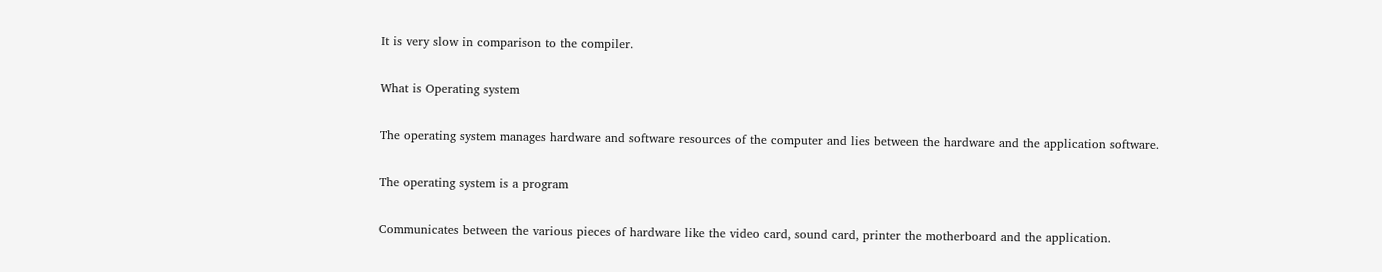It is very slow in comparison to the compiler.

What is Operating system

The operating system manages hardware and software resources of the computer and lies between the hardware and the application software.

The operating system is a program

Communicates between the various pieces of hardware like the video card, sound card, printer the motherboard and the application.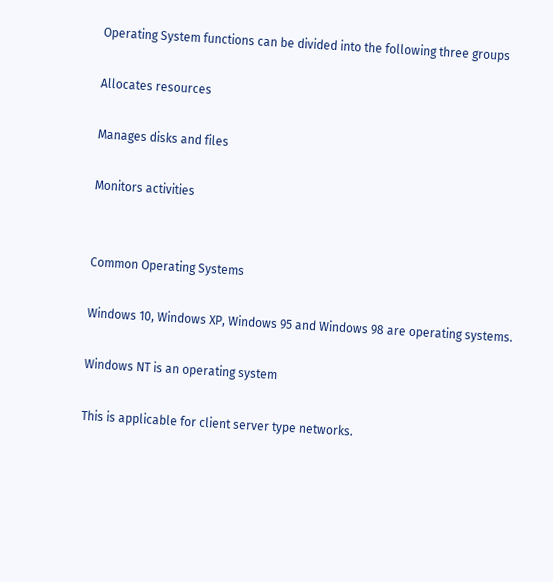Operating System functions can be divided into the following three groups

Allocates resources

Manages disks and files

Monitors activities


Common Operating Systems

Windows 10, Windows XP, Windows 95 and Windows 98 are operating systems.

Windows NT is an operating system

This is applicable for client server type networks.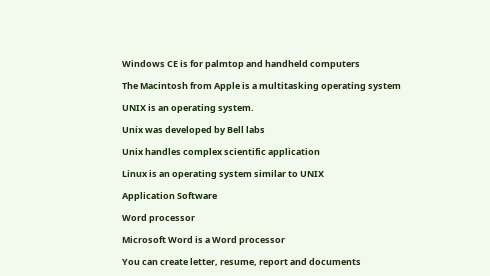Windows CE is for palmtop and handheld computers

The Macintosh from Apple is a multitasking operating system

UNIX is an operating system.

Unix was developed by Bell labs

Unix handles complex scientific application

Linux is an operating system similar to UNIX

Application Software

Word processor

Microsoft Word is a Word processor

You can create letter, resume, report and documents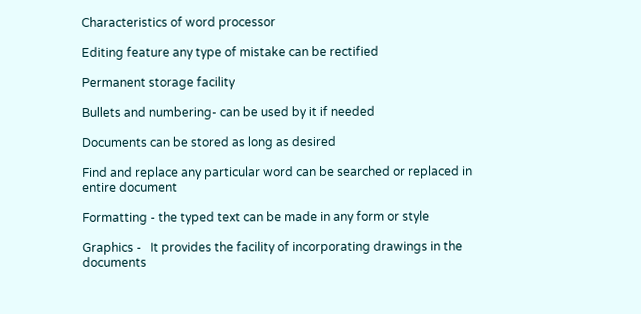Characteristics of word processor

Editing feature any type of mistake can be rectified

Permanent storage facility

Bullets and numbering- can be used by it if needed

Documents can be stored as long as desired

Find and replace any particular word can be searched or replaced in entire document

Formatting - the typed text can be made in any form or style

Graphics -   It provides the facility of incorporating drawings in the documents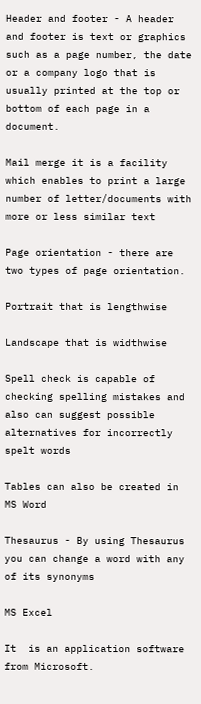Header and footer - A header and footer is text or graphics such as a page number, the date or a company logo that is usually printed at the top or bottom of each page in a document.

Mail merge it is a facility which enables to print a large number of letter/documents with more or less similar text

Page orientation - there are two types of page orientation.

Portrait that is lengthwise

Landscape that is widthwise

Spell check is capable of checking spelling mistakes and also can suggest possible alternatives for incorrectly spelt words

Tables can also be created in MS Word

Thesaurus - By using Thesaurus you can change a word with any of its synonyms

MS Excel

It  is an application software from Microsoft.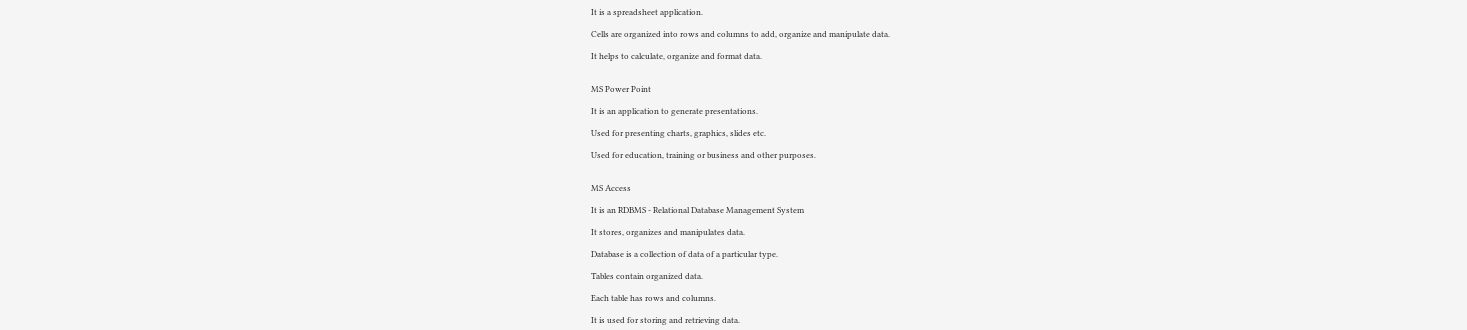It is a spreadsheet application.

Cells are organized into rows and columns to add, organize and manipulate data.

It helps to calculate, organize and format data.


MS Power Point

It is an application to generate presentations.

Used for presenting charts, graphics, slides etc.

Used for education, training or business and other purposes.


MS Access

It is an RDBMS - Relational Database Management System

It stores, organizes and manipulates data.

Database is a collection of data of a particular type.

Tables contain organized data.

Each table has rows and columns.

It is used for storing and retrieving data.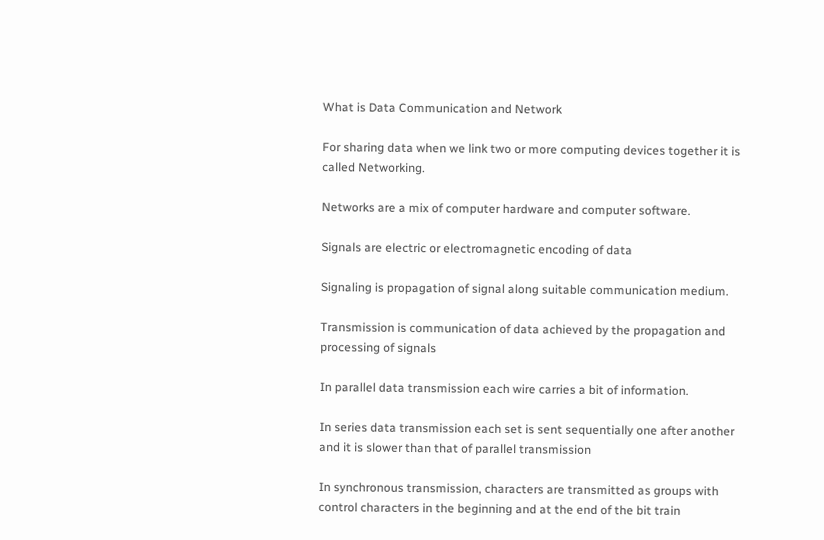What is Data Communication and Network

For sharing data when we link two or more computing devices together it is called Networking.

Networks are a mix of computer hardware and computer software.

Signals are electric or electromagnetic encoding of data

Signaling is propagation of signal along suitable communication medium.

Transmission is communication of data achieved by the propagation and processing of signals

In parallel data transmission each wire carries a bit of information.

In series data transmission each set is sent sequentially one after another and it is slower than that of parallel transmission

In synchronous transmission, characters are transmitted as groups with control characters in the beginning and at the end of the bit train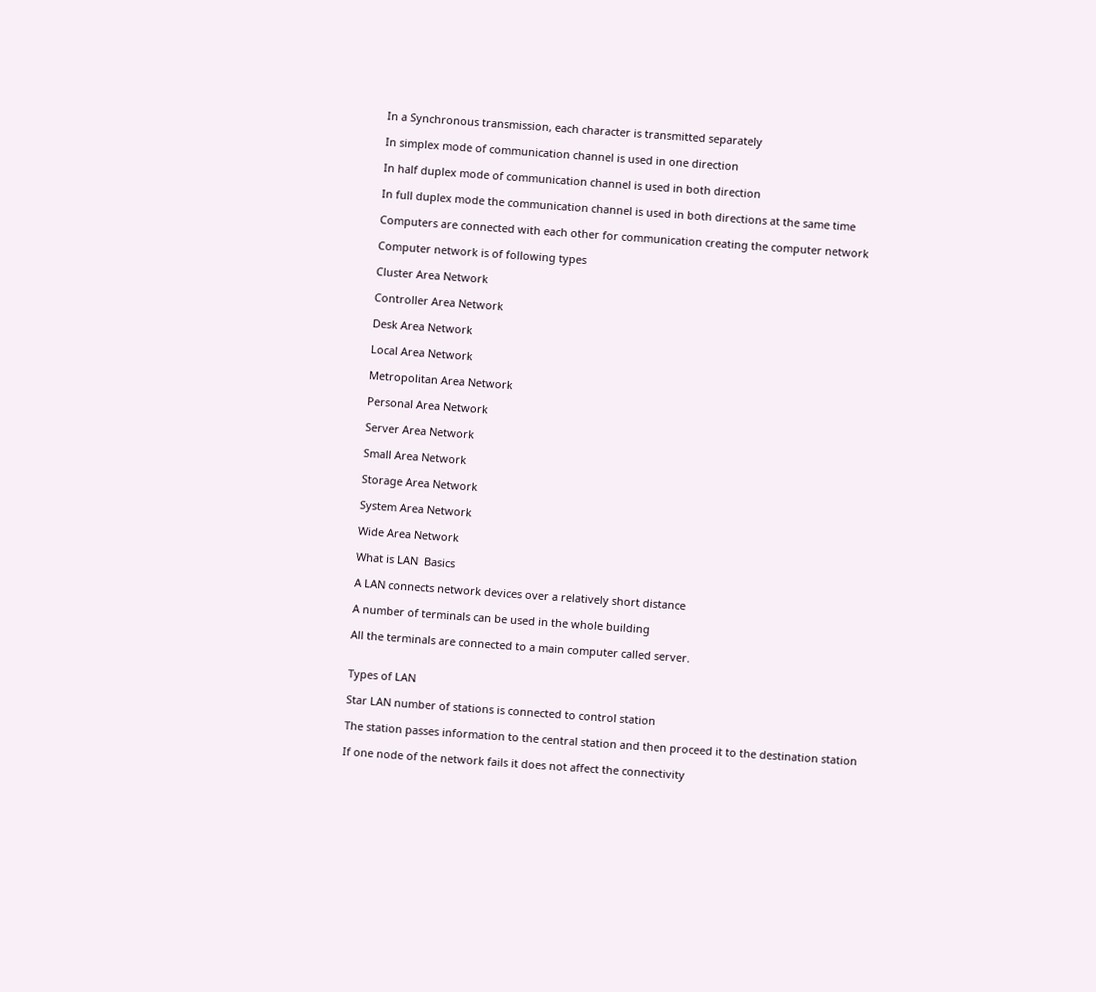In a Synchronous transmission, each character is transmitted separately

In simplex mode of communication channel is used in one direction

In half duplex mode of communication channel is used in both direction

In full duplex mode the communication channel is used in both directions at the same time

Computers are connected with each other for communication creating the computer network

Computer network is of following types

Cluster Area Network

Controller Area Network

Desk Area Network

Local Area Network

Metropolitan Area Network

Personal Area Network

Server Area Network

Small Area Network

Storage Area Network

System Area Network

Wide Area Network

What is LAN  Basics

A LAN connects network devices over a relatively short distance

A number of terminals can be used in the whole building

All the terminals are connected to a main computer called server.


Types of LAN

Star LAN number of stations is connected to control station

The station passes information to the central station and then proceed it to the destination station

If one node of the network fails it does not affect the connectivity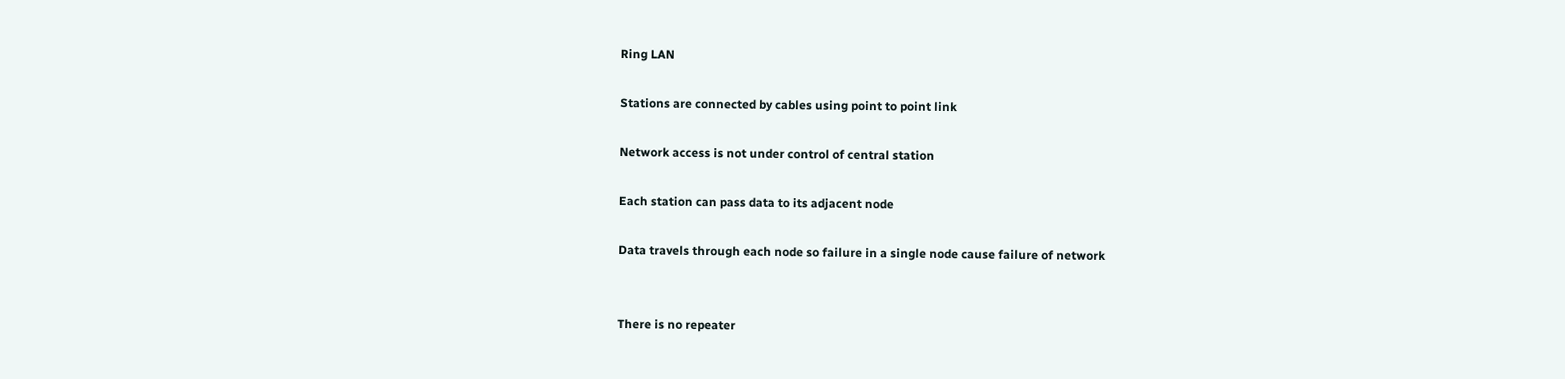Ring LAN

Stations are connected by cables using point to point link

Network access is not under control of central station

Each station can pass data to its adjacent node

Data travels through each node so failure in a single node cause failure of network


There is no repeater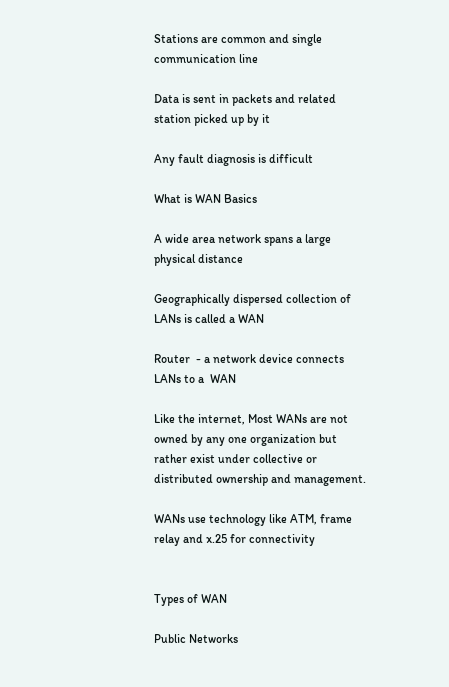Stations are common and single communication line

Data is sent in packets and related station picked up by it

Any fault diagnosis is difficult

What is WAN Basics

A wide area network spans a large physical distance

Geographically dispersed collection of LANs is called a WAN

Router  - a network device connects LANs to a  WAN

Like the internet, Most WANs are not owned by any one organization but rather exist under collective or distributed ownership and management.

WANs use technology like ATM, frame relay and x.25 for connectivity


Types of WAN

Public Networks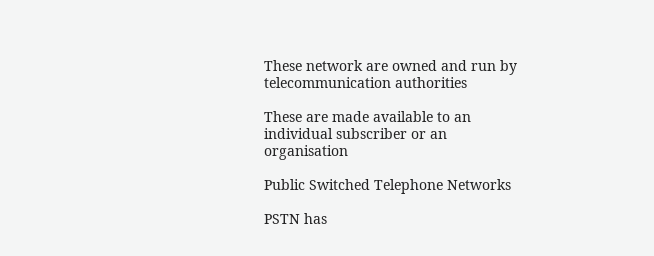These network are owned and run by telecommunication authorities

These are made available to an individual subscriber or an organisation

Public Switched Telephone Networks

PSTN has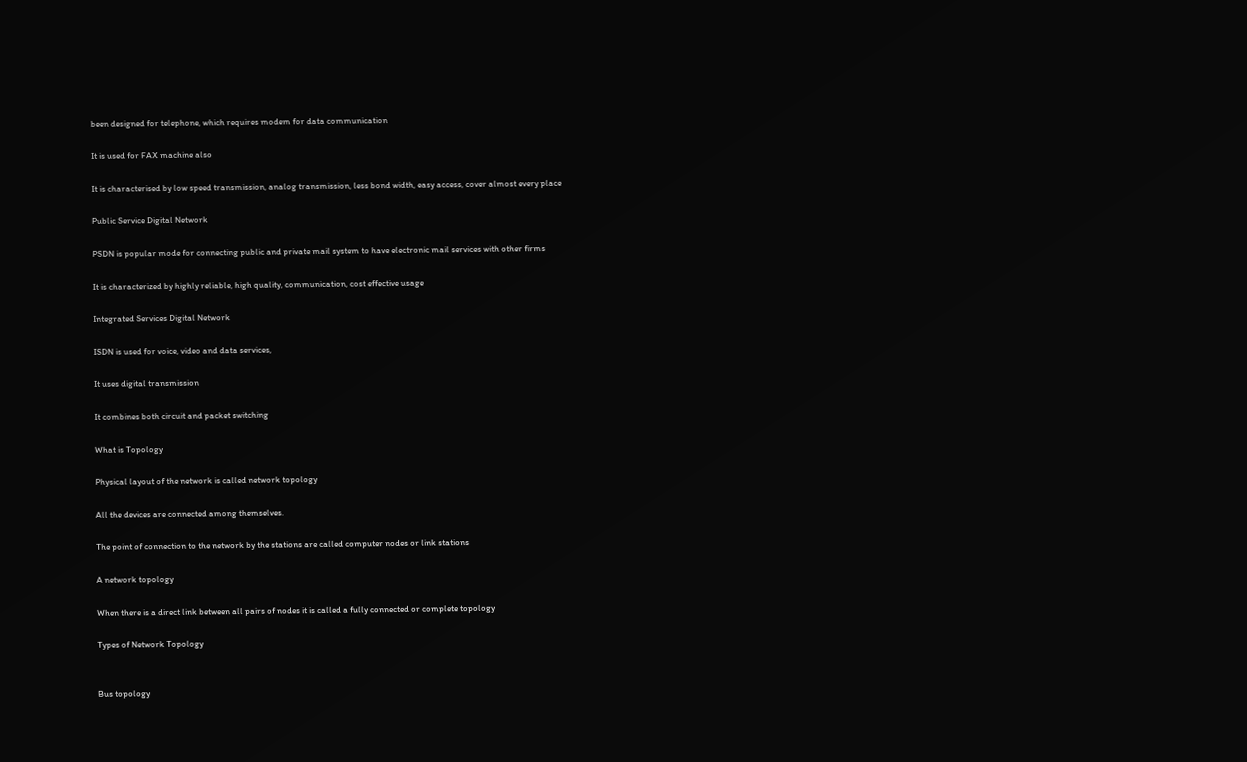been designed for telephone, which requires modem for data communication

It is used for FAX machine also

It is characterised by low speed transmission, analog transmission, less bond width, easy access, cover almost every place

Public Service Digital Network

PSDN is popular mode for connecting public and private mail system to have electronic mail services with other firms

It is characterized by highly reliable, high quality, communication, cost effective usage

Integrated Services Digital Network

ISDN is used for voice, video and data services,

It uses digital transmission

It combines both circuit and packet switching

What is Topology

Physical layout of the network is called network topology

All the devices are connected among themselves.

The point of connection to the network by the stations are called computer nodes or link stations

A network topology

When there is a direct link between all pairs of nodes it is called a fully connected or complete topology

Types of Network Topology


Bus topology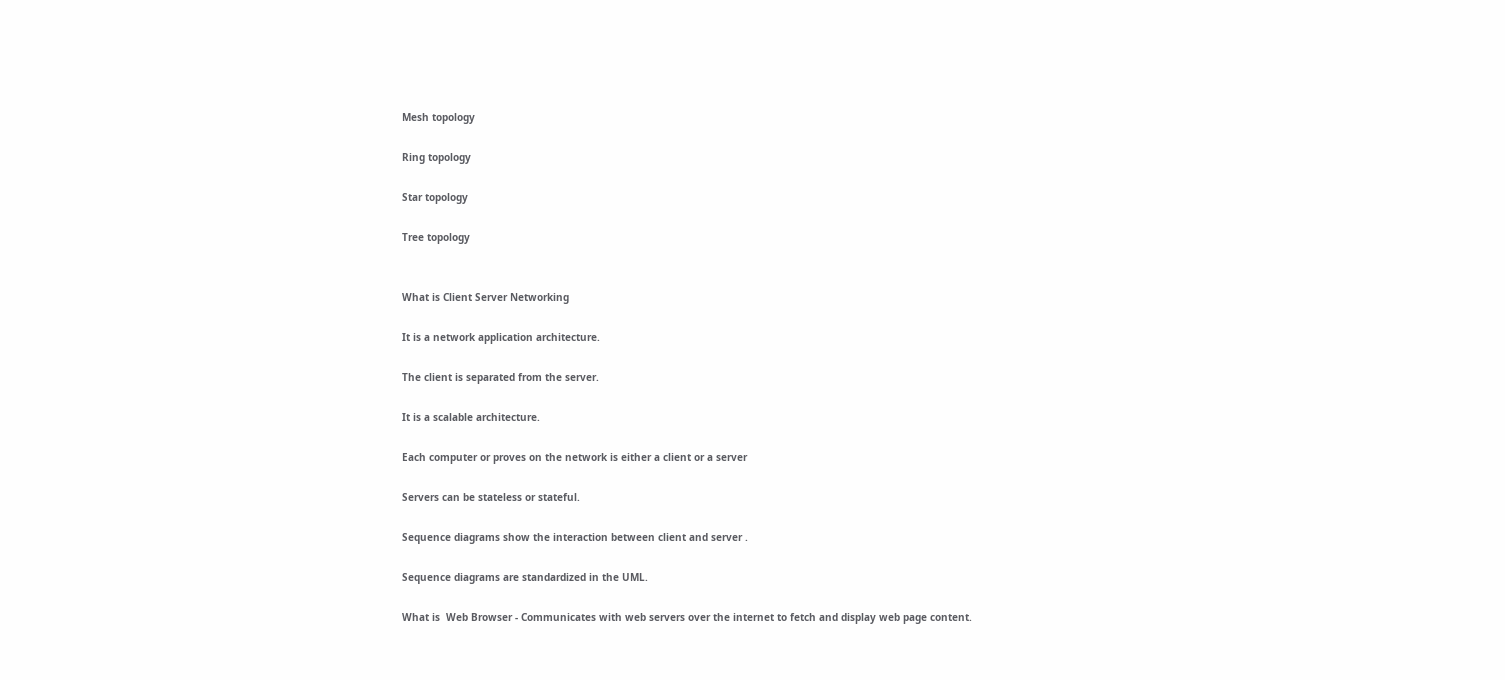Mesh topology

Ring topology

Star topology

Tree topology


What is Client Server Networking

It is a network application architecture.

The client is separated from the server.

It is a scalable architecture.

Each computer or proves on the network is either a client or a server

Servers can be stateless or stateful.

Sequence diagrams show the interaction between client and server .

Sequence diagrams are standardized in the UML.

What is  Web Browser - Communicates with web servers over the internet to fetch and display web page content.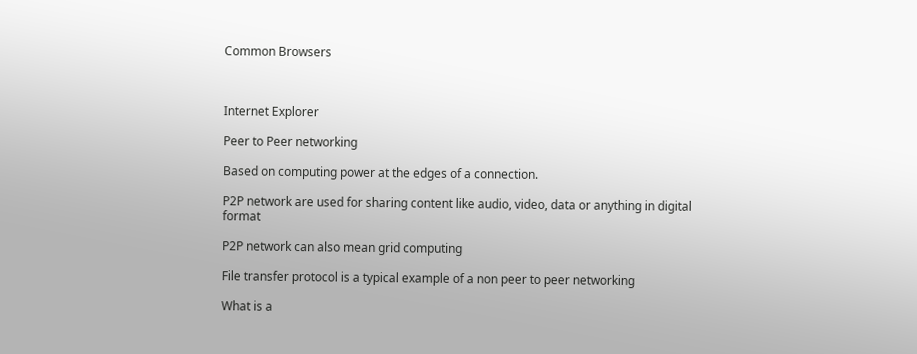Common Browsers



Internet Explorer

Peer to Peer networking

Based on computing power at the edges of a connection.

P2P network are used for sharing content like audio, video, data or anything in digital format

P2P network can also mean grid computing

File transfer protocol is a typical example of a non peer to peer networking

What is a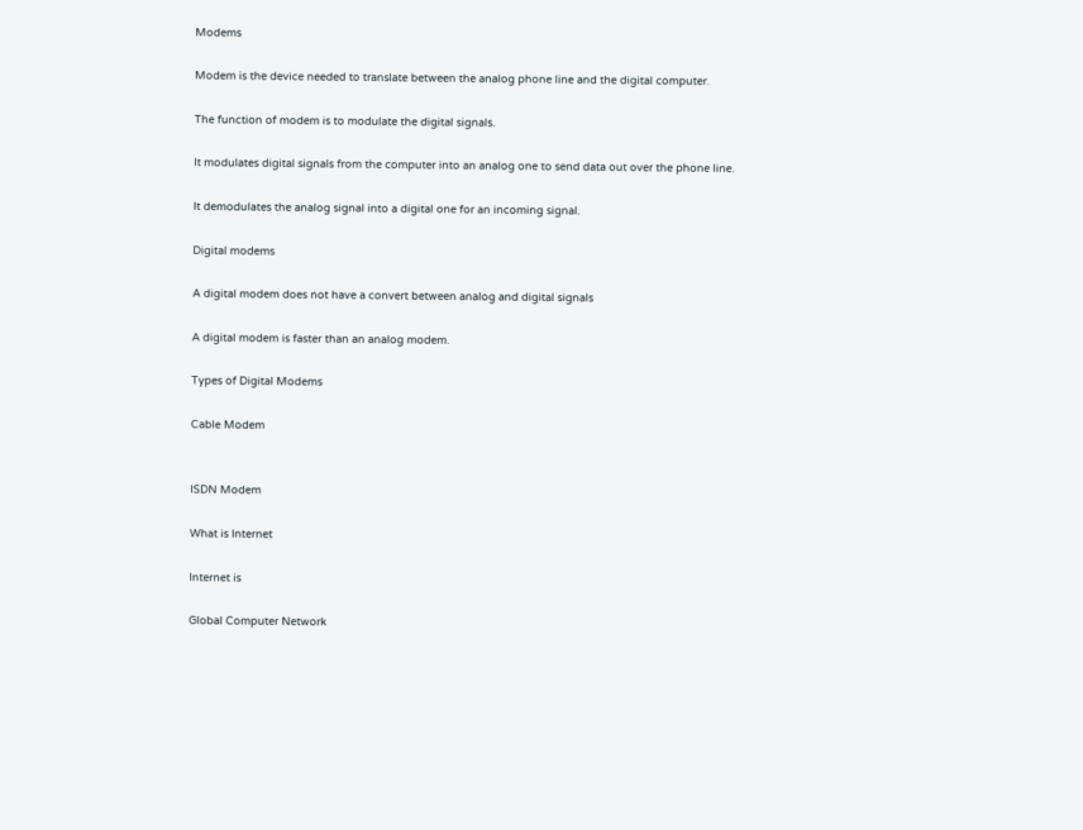Modems

Modem is the device needed to translate between the analog phone line and the digital computer.

The function of modem is to modulate the digital signals.

It modulates digital signals from the computer into an analog one to send data out over the phone line.

It demodulates the analog signal into a digital one for an incoming signal.

Digital modems

A digital modem does not have a convert between analog and digital signals

A digital modem is faster than an analog modem.

Types of Digital Modems

Cable Modem


ISDN Modem

What is Internet

Internet is

Global Computer Network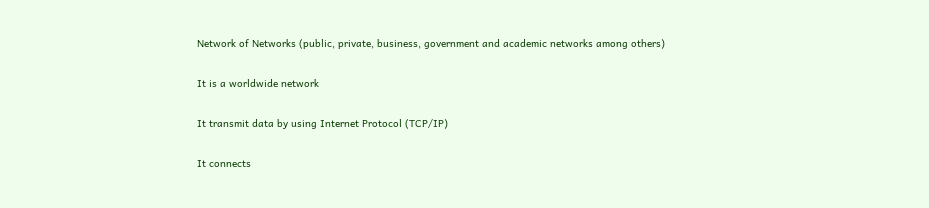Network of Networks (public, private, business, government and academic networks among others)

It is a worldwide network

It transmit data by using Internet Protocol (TCP/IP)

It connects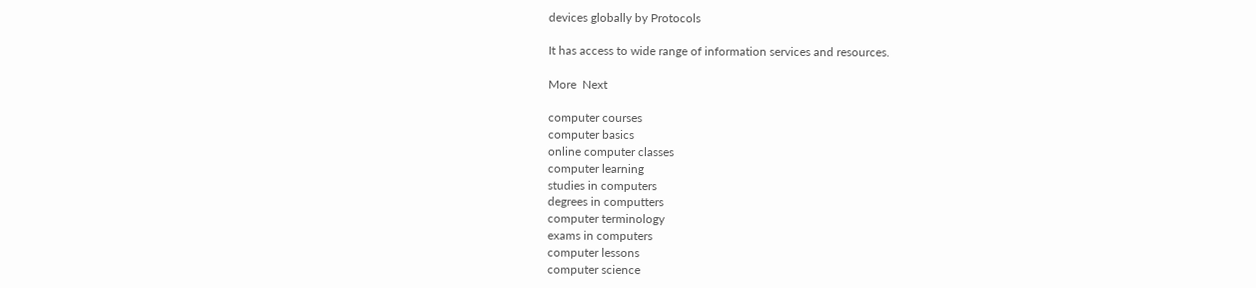devices globally by Protocols

It has access to wide range of information services and resources.

More  Next

computer courses
computer basics
online computer classes
computer learning
studies in computers
degrees in computters
computer terminology
exams in computers
computer lessons
computer science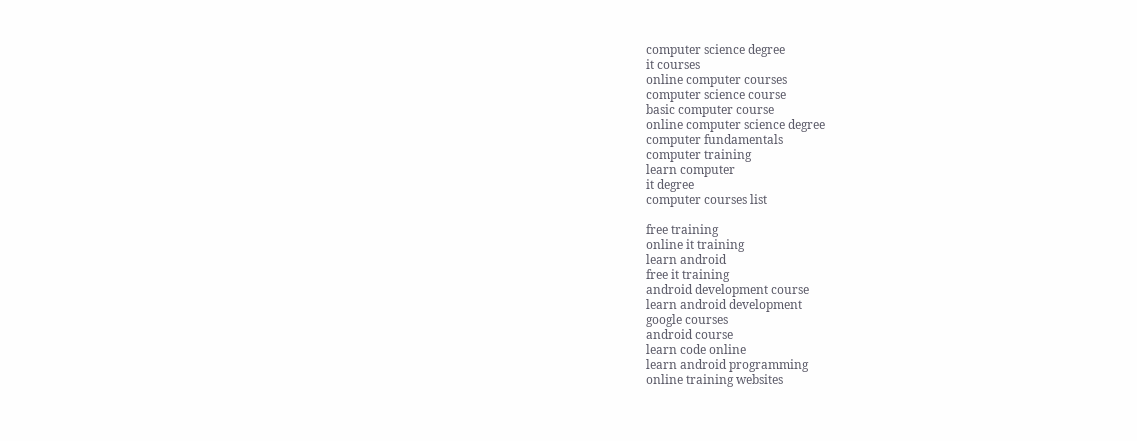computer science degree
it courses
online computer courses
computer science course
basic computer course
online computer science degree
computer fundamentals
computer training
learn computer
it degree
computer courses list

free training
online it training
learn android
free it training
android development course
learn android development
google courses
android course
learn code online
learn android programming
online training websites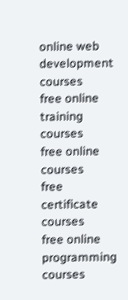online web development courses
free online training courses
free online courses
free certificate courses
free online programming courses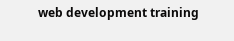web development training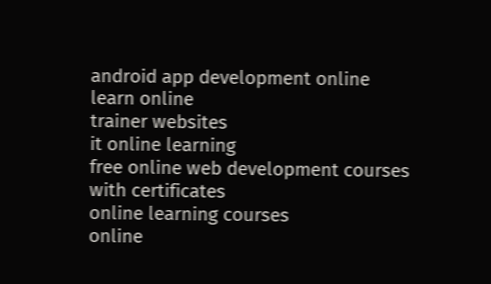android app development online
learn online
trainer websites
it online learning
free online web development courses with certificates
online learning courses
online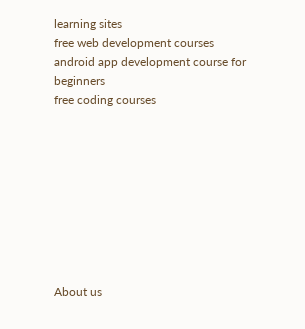learning sites
free web development courses
android app development course for beginners
free coding courses









About us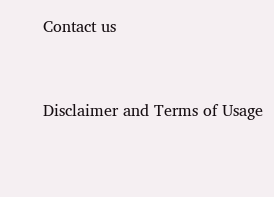Contact us



Disclaimer and Terms of Usage